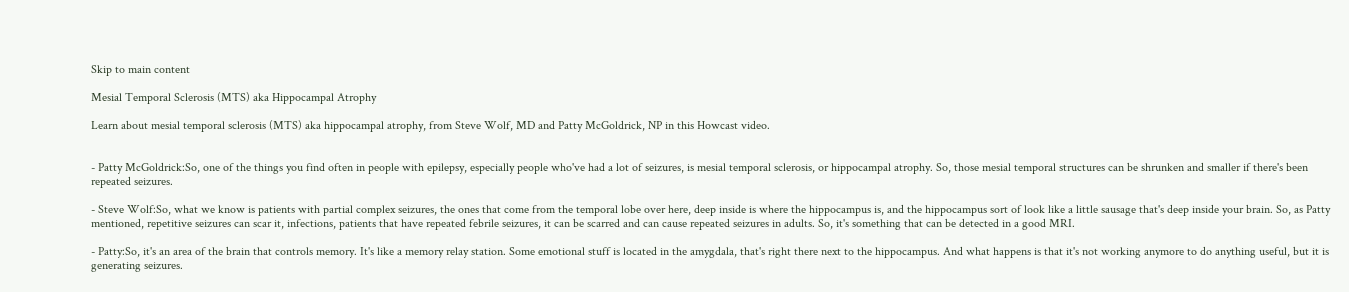Skip to main content

Mesial Temporal Sclerosis (MTS) aka Hippocampal Atrophy

Learn about mesial temporal sclerosis (MTS) aka hippocampal atrophy, from Steve Wolf, MD and Patty McGoldrick, NP in this Howcast video.


- Patty McGoldrick:So, one of the things you find often in people with epilepsy, especially people who've had a lot of seizures, is mesial temporal sclerosis, or hippocampal atrophy. So, those mesial temporal structures can be shrunken and smaller if there's been repeated seizures.

- Steve Wolf:So, what we know is patients with partial complex seizures, the ones that come from the temporal lobe over here, deep inside is where the hippocampus is, and the hippocampus sort of look like a little sausage that's deep inside your brain. So, as Patty mentioned, repetitive seizures can scar it, infections, patients that have repeated febrile seizures, it can be scarred and can cause repeated seizures in adults. So, it's something that can be detected in a good MRI.

- Patty:So, it's an area of the brain that controls memory. It's like a memory relay station. Some emotional stuff is located in the amygdala, that's right there next to the hippocampus. And what happens is that it's not working anymore to do anything useful, but it is generating seizures.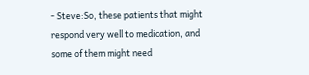- Steve:So, these patients that might respond very well to medication, and some of them might need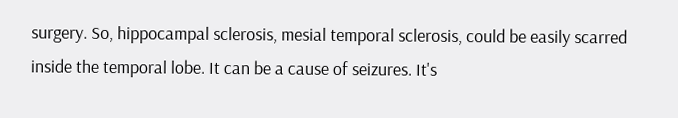surgery. So, hippocampal sclerosis, mesial temporal sclerosis, could be easily scarred inside the temporal lobe. It can be a cause of seizures. It's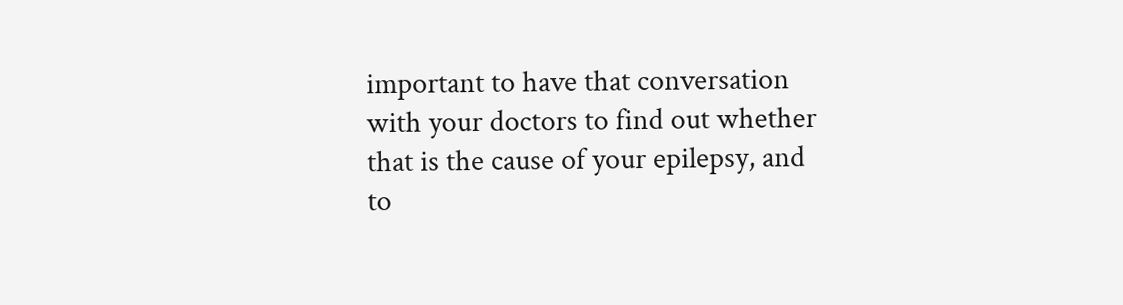important to have that conversation with your doctors to find out whether that is the cause of your epilepsy, and to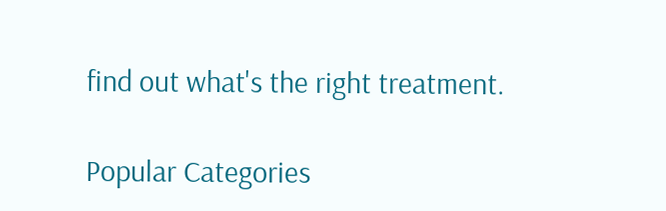find out what's the right treatment.

Popular Categories